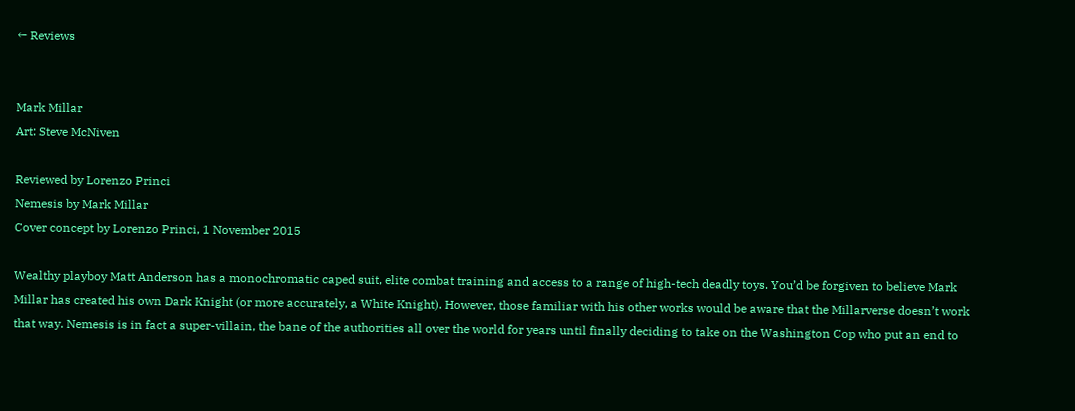← Reviews


Mark Millar
Art: Steve McNiven

Reviewed by Lorenzo Princi
Nemesis by Mark Millar
Cover concept by Lorenzo Princi, 1 November 2015

Wealthy playboy Matt Anderson has a monochromatic caped suit, elite combat training and access to a range of high-tech deadly toys. You’d be forgiven to believe Mark Millar has created his own Dark Knight (or more accurately, a White Knight). However, those familiar with his other works would be aware that the Millarverse doesn’t work that way. Nemesis is in fact a super-villain, the bane of the authorities all over the world for years until finally deciding to take on the Washington Cop who put an end to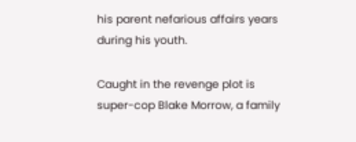his parent nefarious affairs years during his youth.

Caught in the revenge plot is super-cop Blake Morrow, a family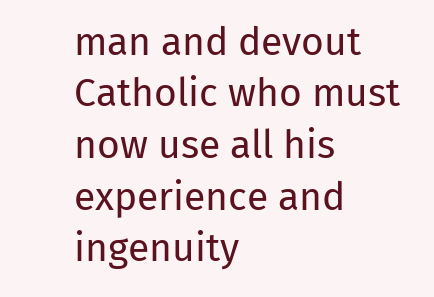man and devout Catholic who must now use all his experience and ingenuity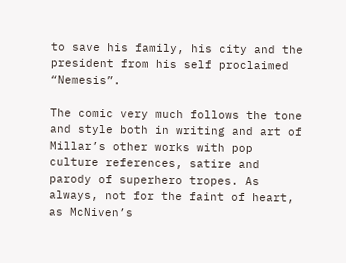to save his family, his city and the president from his self proclaimed “Nemesis”.

The comic very much follows the tone and style both in writing and art of Millar’s other works with pop culture references, satire and parody of superhero tropes. As always, not for the faint of heart, as McNiven’s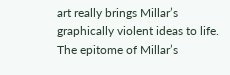art really brings Millar’s graphically violent ideas to life. The epitome of Millar’s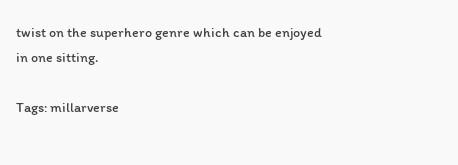twist on the superhero genre which can be enjoyed in one sitting.

Tags: millarverse